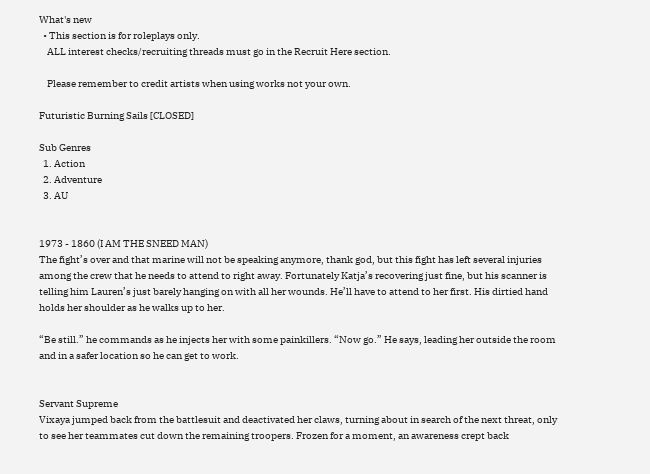What's new
  • This section is for roleplays only.
    ALL interest checks/recruiting threads must go in the Recruit Here section.

    Please remember to credit artists when using works not your own.

Futuristic Burning Sails [CLOSED]

Sub Genres
  1. Action
  2. Adventure
  3. AU


1973 - 1860 (I AM THE SNEED MAN)
The fight’s over and that marine will not be speaking anymore, thank god, but this fight has left several injuries among the crew that he needs to attend to right away. Fortunately Katja’s recovering just fine, but his scanner is telling him Lauren’s just barely hanging on with all her wounds. He’ll have to attend to her first. His dirtied hand holds her shoulder as he walks up to her.

“Be still.” he commands as he injects her with some painkillers. “Now go.” He says, leading her outside the room and in a safer location so he can get to work.


Servant Supreme
Vixaya jumped back from the battlesuit and deactivated her claws, turning about in search of the next threat, only to see her teammates cut down the remaining troopers. Frozen for a moment, an awareness crept back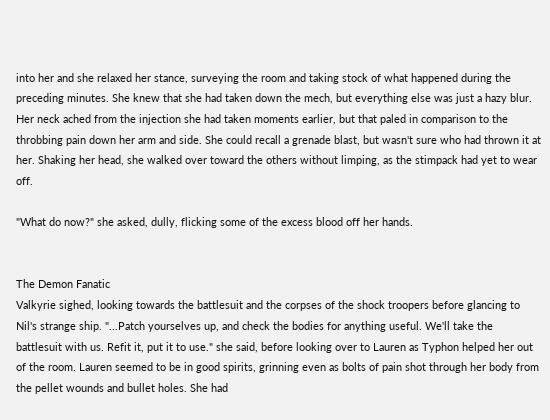into her and she relaxed her stance, surveying the room and taking stock of what happened during the preceding minutes. She knew that she had taken down the mech, but everything else was just a hazy blur. Her neck ached from the injection she had taken moments earlier, but that paled in comparison to the throbbing pain down her arm and side. She could recall a grenade blast, but wasn't sure who had thrown it at her. Shaking her head, she walked over toward the others without limping, as the stimpack had yet to wear off.

"What do now?" she asked, dully, flicking some of the excess blood off her hands.


The Demon Fanatic
Valkyrie sighed, looking towards the battlesuit and the corpses of the shock troopers before glancing to Nil's strange ship. "...Patch yourselves up, and check the bodies for anything useful. We'll take the battlesuit with us. Refit it, put it to use." she said, before looking over to Lauren as Typhon helped her out of the room. Lauren seemed to be in good spirits, grinning even as bolts of pain shot through her body from the pellet wounds and bullet holes. She had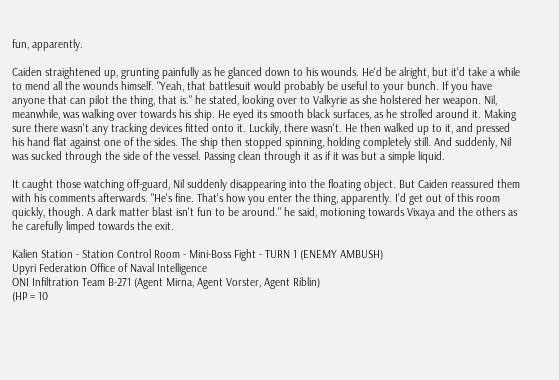fun, apparently.

Caiden straightened up, grunting painfully as he glanced down to his wounds. He'd be alright, but it'd take a while to mend all the wounds himself. "Yeah, that battlesuit would probably be useful to your bunch. If you have anyone that can pilot the thing, that is." he stated, looking over to Valkyrie as she holstered her weapon. Nil, meanwhile, was walking over towards his ship. He eyed its smooth black surfaces, as he strolled around it. Making sure there wasn't any tracking devices fitted onto it. Luckily, there wasn't. He then walked up to it, and pressed his hand flat against one of the sides. The ship then stopped spinning, holding completely still. And suddenly, Nil was sucked through the side of the vessel. Passing clean through it as if it was but a simple liquid.

It caught those watching off-guard, Nil suddenly disappearing into the floating object. But Caiden reassured them with his comments afterwards. "He's fine. That's how you enter the thing, apparently. I'd get out of this room quickly, though. A dark matter blast isn't fun to be around." he said, motioning towards Vixaya and the others as he carefully limped towards the exit.

Kalien Station - Station Control Room - Mini-Boss Fight - TURN 1 (ENEMY AMBUSH)
Upyri Federation Office of Naval Intelligence
ONI Infiltration Team B-271 (Agent Mirna, Agent Vorster, Agent Riblin)
(HP = 10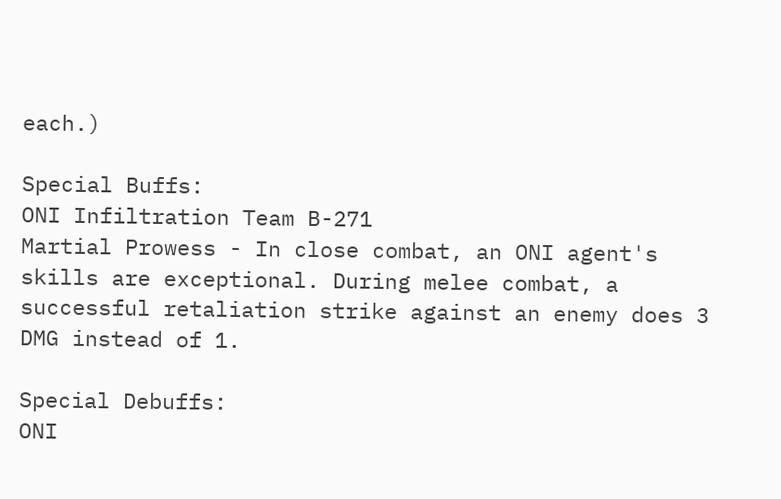each.)

Special Buffs:
ONI Infiltration Team B-271
Martial Prowess - In close combat, an ONI agent's skills are exceptional. During melee combat, a successful retaliation strike against an enemy does 3 DMG instead of 1.

Special Debuffs:
ONI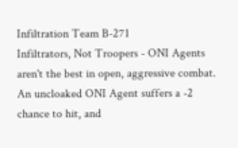Infiltration Team B-271
Infiltrators, Not Troopers - ONI Agents aren't the best in open, aggressive combat. An uncloaked ONI Agent suffers a -2 chance to hit, and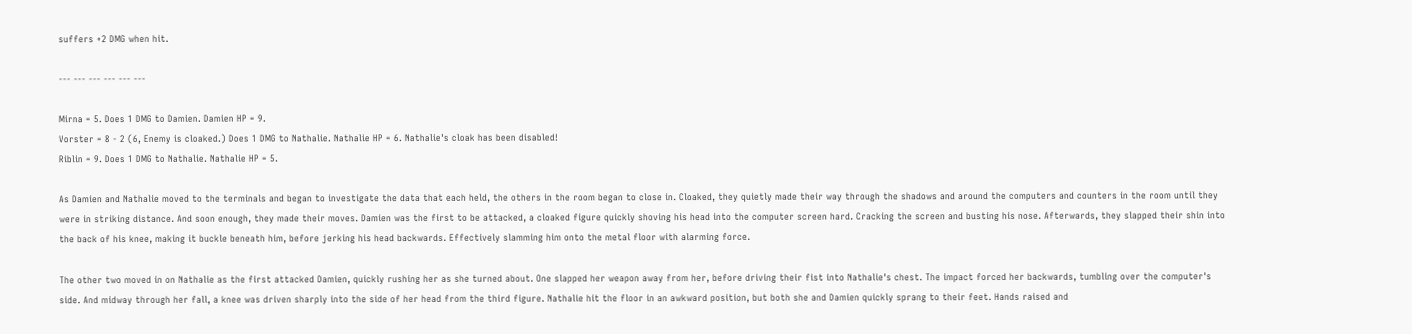suffers +2 DMG when hit.

--- --- --- --- --- ---

Mirna = 5. Does 1 DMG to Damien. Damien HP = 9.
Vorster = 8 - 2 (6, Enemy is cloaked.) Does 1 DMG to Nathalie. Nathalie HP = 6. Nathalie's cloak has been disabled!
Riblin = 9. Does 1 DMG to Nathalie. Nathalie HP = 5.

As Damien and Nathalie moved to the terminals and began to investigate the data that each held, the others in the room began to close in. Cloaked, they quietly made their way through the shadows and around the computers and counters in the room until they were in striking distance. And soon enough, they made their moves. Damien was the first to be attacked, a cloaked figure quickly shoving his head into the computer screen hard. Cracking the screen and busting his nose. Afterwards, they slapped their shin into the back of his knee, making it buckle beneath him, before jerking his head backwards. Effectively slamming him onto the metal floor with alarming force.

The other two moved in on Nathalie as the first attacked Damien, quickly rushing her as she turned about. One slapped her weapon away from her, before driving their fist into Nathalie's chest. The impact forced her backwards, tumbling over the computer's side. And midway through her fall, a knee was driven sharply into the side of her head from the third figure. Nathalie hit the floor in an awkward position, but both she and Damien quickly sprang to their feet. Hands raised and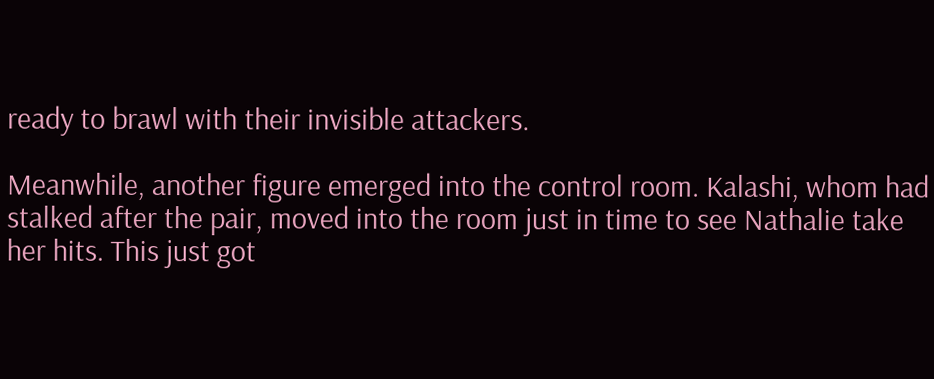ready to brawl with their invisible attackers.

Meanwhile, another figure emerged into the control room. Kalashi, whom had stalked after the pair, moved into the room just in time to see Nathalie take her hits. This just got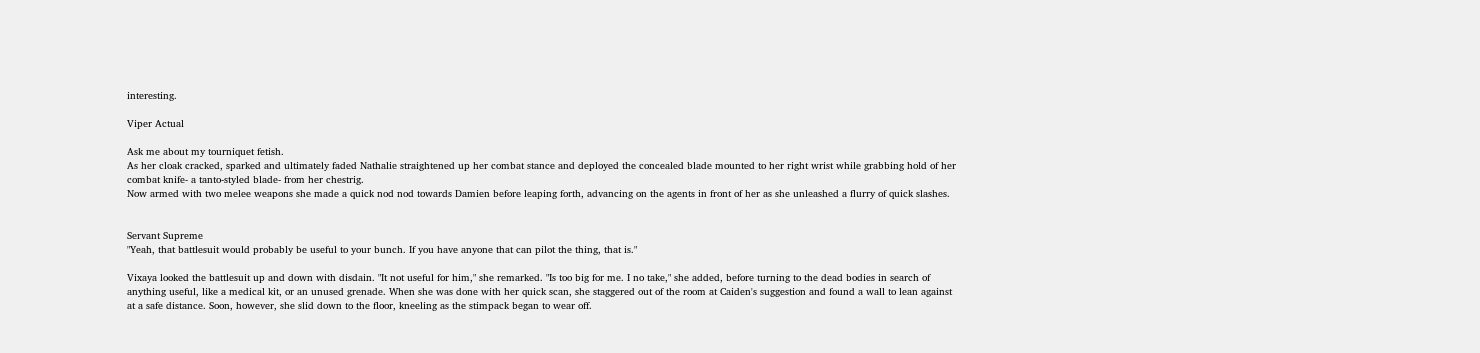interesting.

Viper Actual

Ask me about my tourniquet fetish.
As her cloak cracked, sparked and ultimately faded Nathalie straightened up her combat stance and deployed the concealed blade mounted to her right wrist while grabbing hold of her combat knife- a tanto-styled blade- from her chestrig.
Now armed with two melee weapons she made a quick nod nod towards Damien before leaping forth, advancing on the agents in front of her as she unleashed a flurry of quick slashes.


Servant Supreme
"Yeah, that battlesuit would probably be useful to your bunch. If you have anyone that can pilot the thing, that is."

Vixaya looked the battlesuit up and down with disdain. "It not useful for him," she remarked. "Is too big for me. I no take," she added, before turning to the dead bodies in search of anything useful, like a medical kit, or an unused grenade. When she was done with her quick scan, she staggered out of the room at Caiden's suggestion and found a wall to lean against at a safe distance. Soon, however, she slid down to the floor, kneeling as the stimpack began to wear off.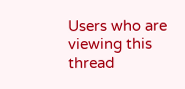Users who are viewing this thread